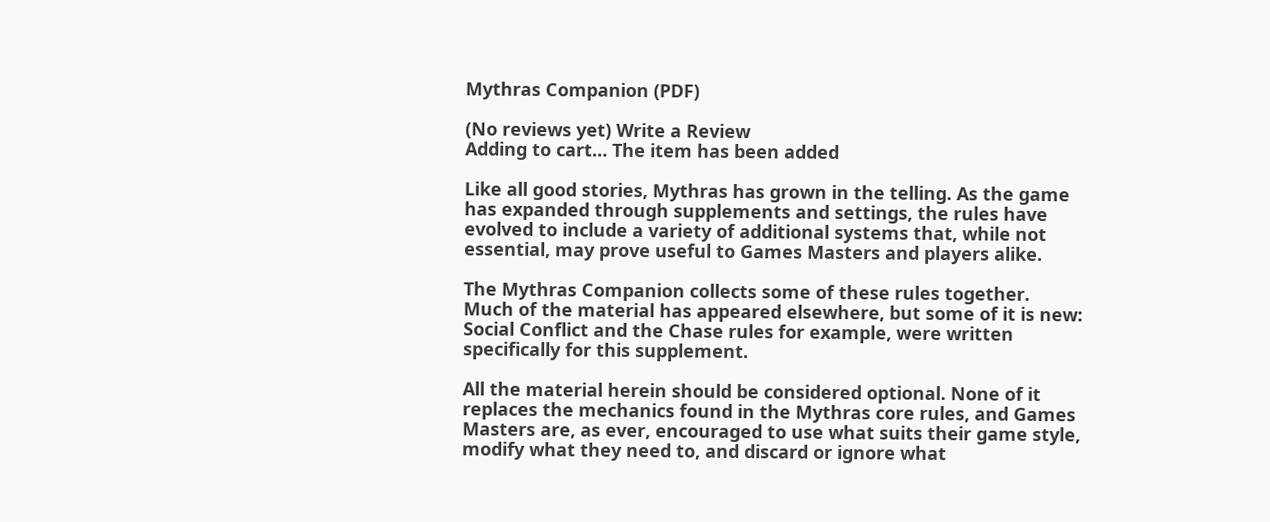Mythras Companion (PDF)

(No reviews yet) Write a Review
Adding to cart… The item has been added

Like all good stories, Mythras has grown in the telling. As the game has expanded through supplements and settings, the rules have evolved to include a variety of additional systems that, while not essential, may prove useful to Games Masters and players alike.

The Mythras Companion collects some of these rules together. Much of the material has appeared elsewhere, but some of it is new: Social Conflict and the Chase rules for example, were written specifically for this supplement.

All the material herein should be considered optional. None of it replaces the mechanics found in the Mythras core rules, and Games Masters are, as ever, encouraged to use what suits their game style, modify what they need to, and discard or ignore what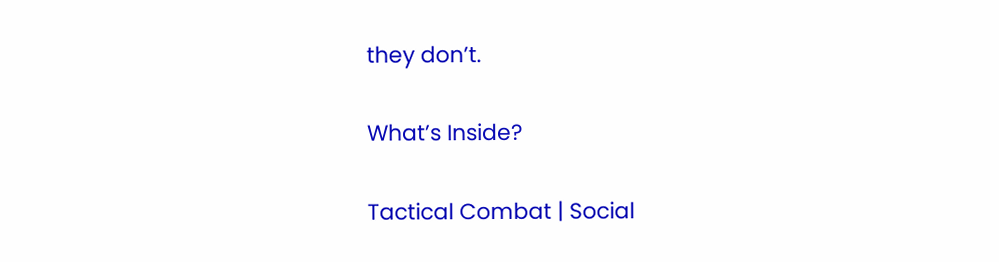they don’t.

What’s Inside?

Tactical Combat | Social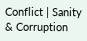Conflict | Sanity & Corruption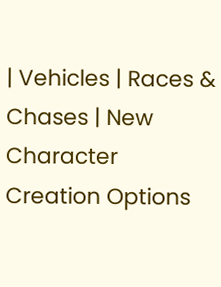| Vehicles | Races & Chases | New Character Creation Options